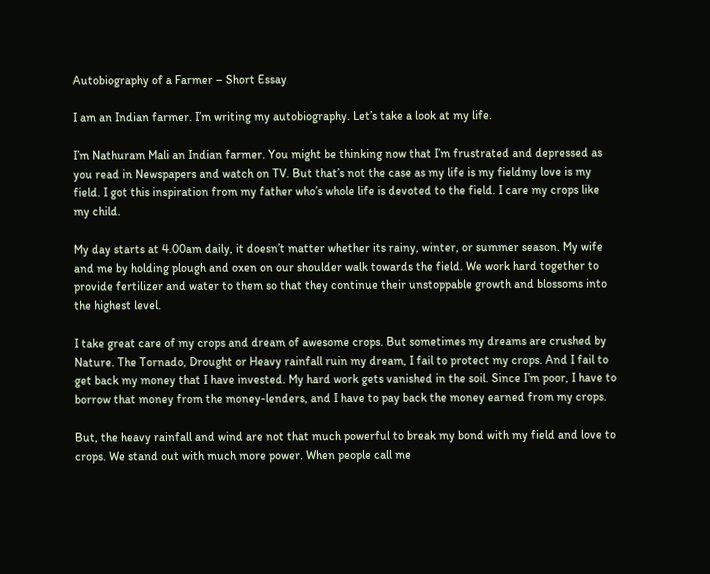Autobiography of a Farmer – Short Essay

I am an Indian farmer. I’m writing my autobiography. Let’s take a look at my life.

I’m Nathuram Mali an Indian farmer. You might be thinking now that I’m frustrated and depressed as you read in Newspapers and watch on TV. But that’s not the case as my life is my fieldmy love is my field. I got this inspiration from my father who’s whole life is devoted to the field. I care my crops like my child.

My day starts at 4.00am daily, it doesn’t matter whether its rainy, winter, or summer season. My wife and me by holding plough and oxen on our shoulder walk towards the field. We work hard together to provide fertilizer and water to them so that they continue their unstoppable growth and blossoms into the highest level.

I take great care of my crops and dream of awesome crops. But sometimes my dreams are crushed by Nature. The Tornado, Drought or Heavy rainfall ruin my dream, I fail to protect my crops. And I fail to get back my money that I have invested. My hard work gets vanished in the soil. Since I’m poor, I have to borrow that money from the money-lenders, and I have to pay back the money earned from my crops.

But, the heavy rainfall and wind are not that much powerful to break my bond with my field and love to crops. We stand out with much more power. When people call me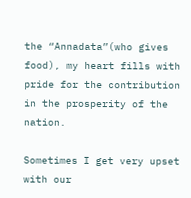the “Annadata”(who gives food), my heart fills with pride for the contribution in the prosperity of the nation.

Sometimes I get very upset with our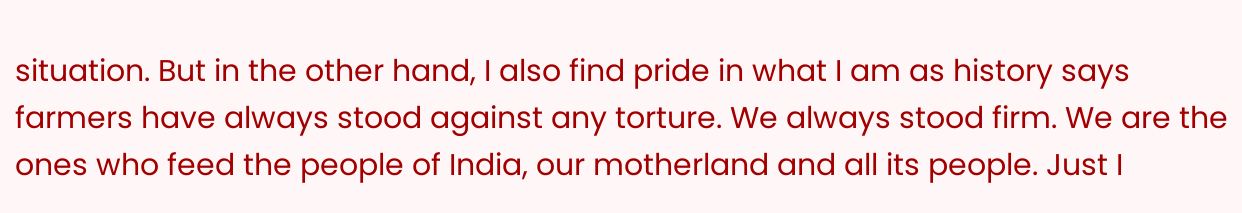situation. But in the other hand, I also find pride in what I am as history says farmers have always stood against any torture. We always stood firm. We are the ones who feed the people of India, our motherland and all its people. Just I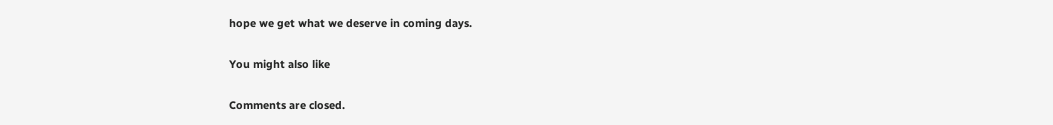hope we get what we deserve in coming days.

You might also like

Comments are closed.